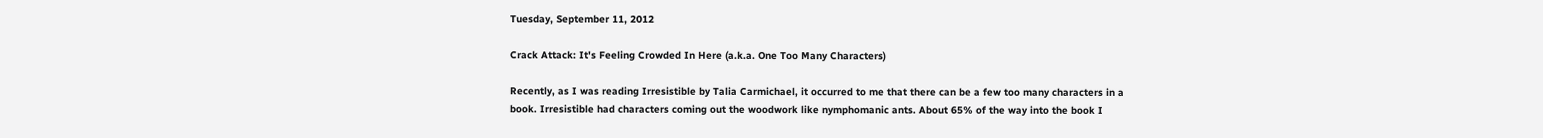Tuesday, September 11, 2012

Crack Attack: It's Feeling Crowded In Here (a.k.a. One Too Many Characters)

Recently, as I was reading Irresistible by Talia Carmichael, it occurred to me that there can be a few too many characters in a book. Irresistible had characters coming out the woodwork like nymphomanic ants. About 65% of the way into the book I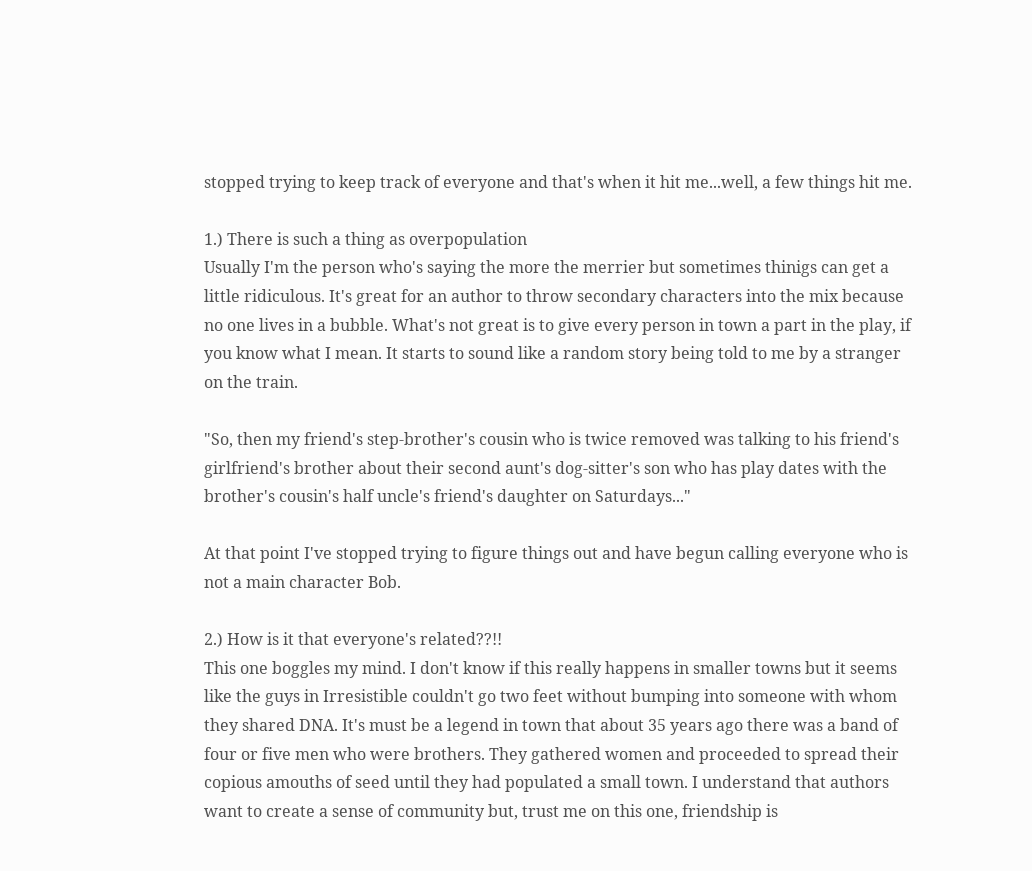stopped trying to keep track of everyone and that's when it hit me...well, a few things hit me.

1.) There is such a thing as overpopulation
Usually I'm the person who's saying the more the merrier but sometimes thinigs can get a little ridiculous. It's great for an author to throw secondary characters into the mix because no one lives in a bubble. What's not great is to give every person in town a part in the play, if you know what I mean. It starts to sound like a random story being told to me by a stranger on the train.

"So, then my friend's step-brother's cousin who is twice removed was talking to his friend's girlfriend's brother about their second aunt's dog-sitter's son who has play dates with the brother's cousin's half uncle's friend's daughter on Saturdays..."

At that point I've stopped trying to figure things out and have begun calling everyone who is not a main character Bob.

2.) How is it that everyone's related??!!
This one boggles my mind. I don't know if this really happens in smaller towns but it seems like the guys in Irresistible couldn't go two feet without bumping into someone with whom they shared DNA. It's must be a legend in town that about 35 years ago there was a band of four or five men who were brothers. They gathered women and proceeded to spread their copious amouths of seed until they had populated a small town. I understand that authors want to create a sense of community but, trust me on this one, friendship is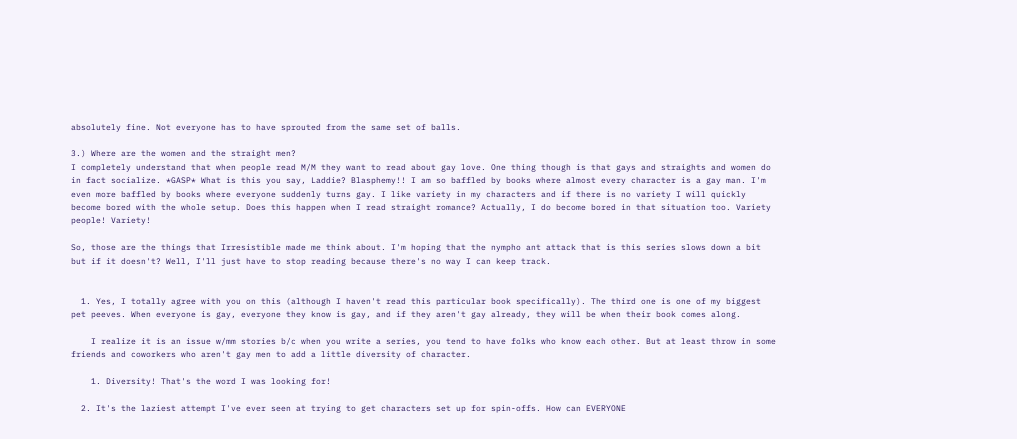absolutely fine. Not everyone has to have sprouted from the same set of balls.

3.) Where are the women and the straight men?
I completely understand that when people read M/M they want to read about gay love. One thing though is that gays and straights and women do in fact socialize. *GASP* What is this you say, Laddie? Blasphemy!! I am so baffled by books where almost every character is a gay man. I'm even more baffled by books where everyone suddenly turns gay. I like variety in my characters and if there is no variety I will quickly become bored with the whole setup. Does this happen when I read straight romance? Actually, I do become bored in that situation too. Variety people! Variety!

So, those are the things that Irresistible made me think about. I'm hoping that the nympho ant attack that is this series slows down a bit but if it doesn't? Well, I'll just have to stop reading because there's no way I can keep track.


  1. Yes, I totally agree with you on this (although I haven't read this particular book specifically). The third one is one of my biggest pet peeves. When everyone is gay, everyone they know is gay, and if they aren't gay already, they will be when their book comes along.

    I realize it is an issue w/mm stories b/c when you write a series, you tend to have folks who know each other. But at least throw in some friends and coworkers who aren't gay men to add a little diversity of character.

    1. Diversity! That's the word I was looking for!

  2. It's the laziest attempt I've ever seen at trying to get characters set up for spin-offs. How can EVERYONE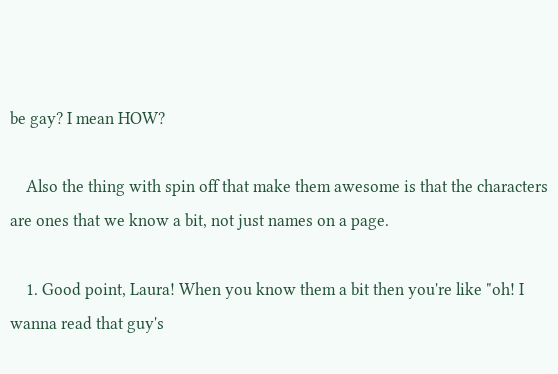be gay? I mean HOW?

    Also the thing with spin off that make them awesome is that the characters are ones that we know a bit, not just names on a page.

    1. Good point, Laura! When you know them a bit then you're like "oh! I wanna read that guy's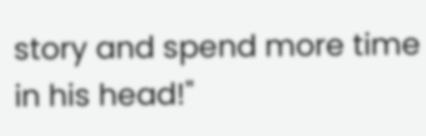story and spend more time in his head!"